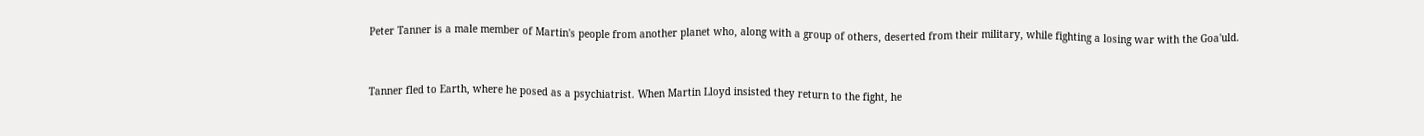Peter Tanner is a male member of Martin's people from another planet who, along with a group of others, deserted from their military, while fighting a losing war with the Goa'uld.



Tanner fled to Earth, where he posed as a psychiatrist. When Martin Lloyd insisted they return to the fight, he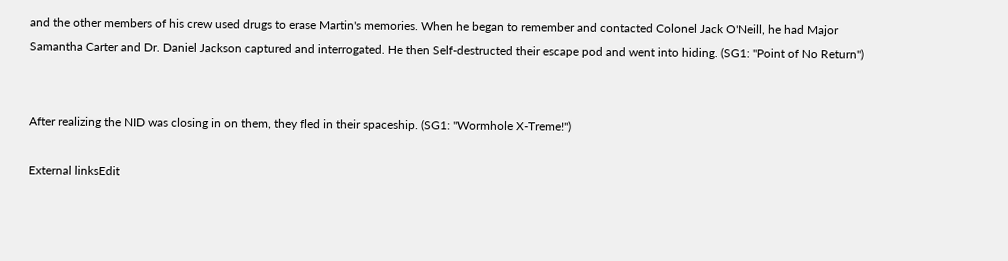and the other members of his crew used drugs to erase Martin's memories. When he began to remember and contacted Colonel Jack O'Neill, he had Major Samantha Carter and Dr. Daniel Jackson captured and interrogated. He then Self-destructed their escape pod and went into hiding. (SG1: "Point of No Return")


After realizing the NID was closing in on them, they fled in their spaceship. (SG1: "Wormhole X-Treme!")

External linksEdit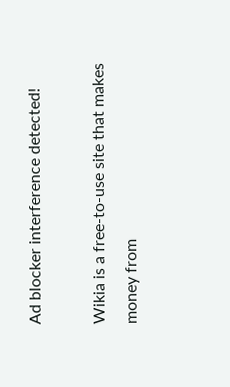Ad blocker interference detected!

Wikia is a free-to-use site that makes money from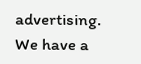advertising. We have a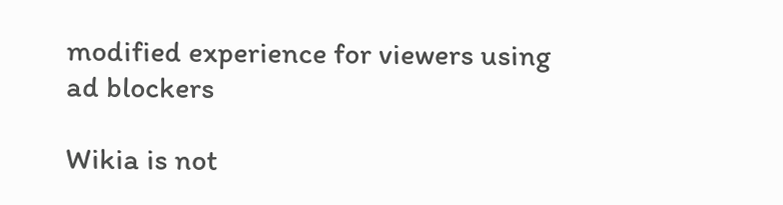modified experience for viewers using ad blockers

Wikia is not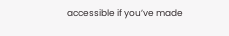accessible if you’ve made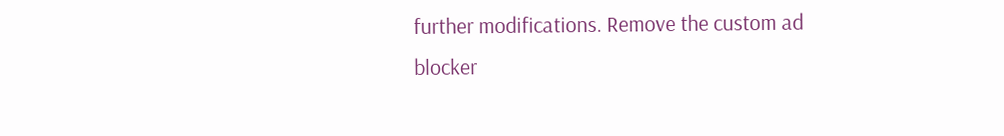further modifications. Remove the custom ad blocker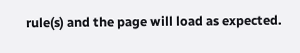rule(s) and the page will load as expected.